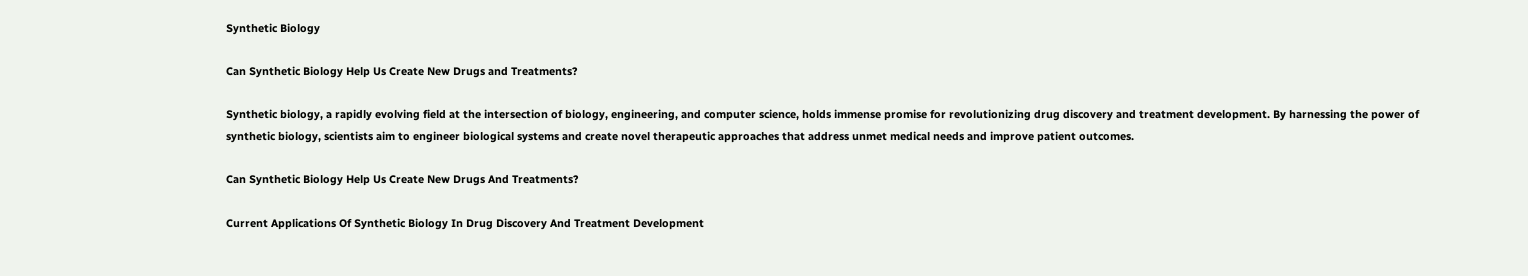Synthetic Biology

Can Synthetic Biology Help Us Create New Drugs and Treatments?

Synthetic biology, a rapidly evolving field at the intersection of biology, engineering, and computer science, holds immense promise for revolutionizing drug discovery and treatment development. By harnessing the power of synthetic biology, scientists aim to engineer biological systems and create novel therapeutic approaches that address unmet medical needs and improve patient outcomes.

Can Synthetic Biology Help Us Create New Drugs And Treatments?

Current Applications Of Synthetic Biology In Drug Discovery And Treatment Development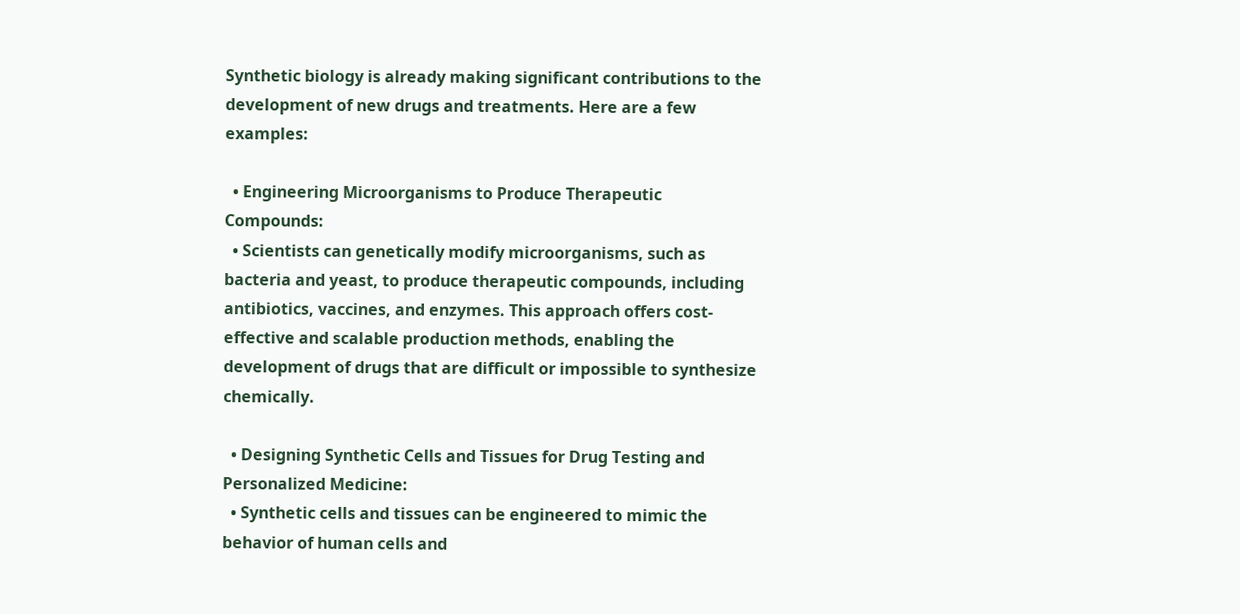Synthetic biology is already making significant contributions to the development of new drugs and treatments. Here are a few examples:

  • Engineering Microorganisms to Produce Therapeutic Compounds:
  • Scientists can genetically modify microorganisms, such as bacteria and yeast, to produce therapeutic compounds, including antibiotics, vaccines, and enzymes. This approach offers cost-effective and scalable production methods, enabling the development of drugs that are difficult or impossible to synthesize chemically.

  • Designing Synthetic Cells and Tissues for Drug Testing and Personalized Medicine:
  • Synthetic cells and tissues can be engineered to mimic the behavior of human cells and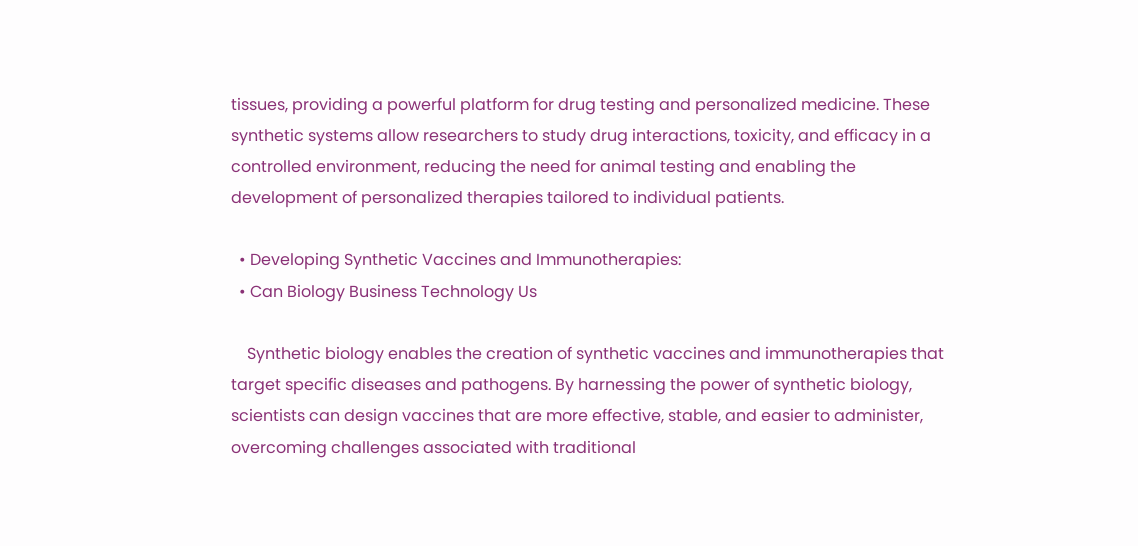tissues, providing a powerful platform for drug testing and personalized medicine. These synthetic systems allow researchers to study drug interactions, toxicity, and efficacy in a controlled environment, reducing the need for animal testing and enabling the development of personalized therapies tailored to individual patients.

  • Developing Synthetic Vaccines and Immunotherapies:
  • Can Biology Business Technology Us

    Synthetic biology enables the creation of synthetic vaccines and immunotherapies that target specific diseases and pathogens. By harnessing the power of synthetic biology, scientists can design vaccines that are more effective, stable, and easier to administer, overcoming challenges associated with traditional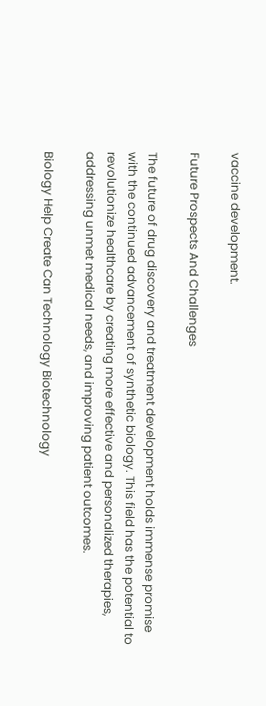vaccine development.

Future Prospects And Challenges

The future of drug discovery and treatment development holds immense promise with the continued advancement of synthetic biology. This field has the potential to revolutionize healthcare by creating more effective and personalized therapies, addressing unmet medical needs, and improving patient outcomes.

Biology Help Create Can Technology Biotechnology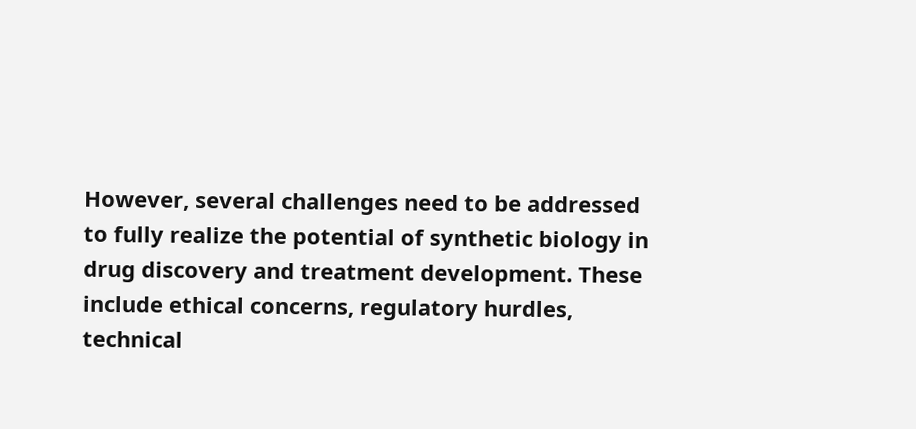However, several challenges need to be addressed to fully realize the potential of synthetic biology in drug discovery and treatment development. These include ethical concerns, regulatory hurdles, technical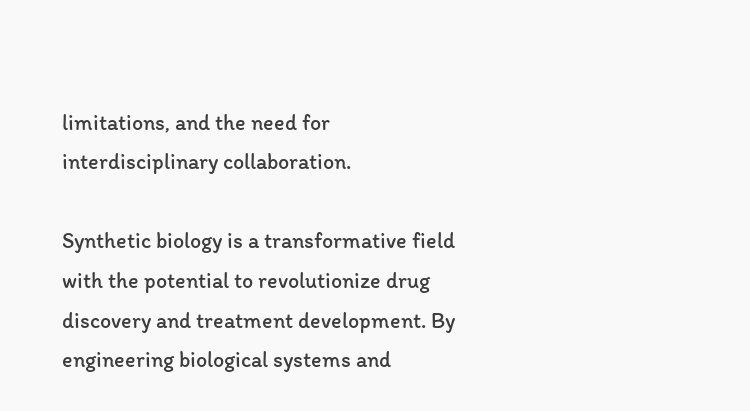limitations, and the need for interdisciplinary collaboration.

Synthetic biology is a transformative field with the potential to revolutionize drug discovery and treatment development. By engineering biological systems and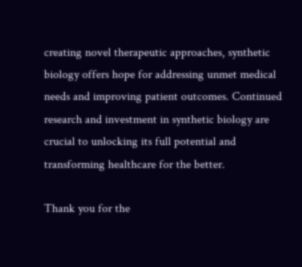creating novel therapeutic approaches, synthetic biology offers hope for addressing unmet medical needs and improving patient outcomes. Continued research and investment in synthetic biology are crucial to unlocking its full potential and transforming healthcare for the better.

Thank you for the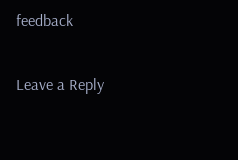feedback

Leave a Reply